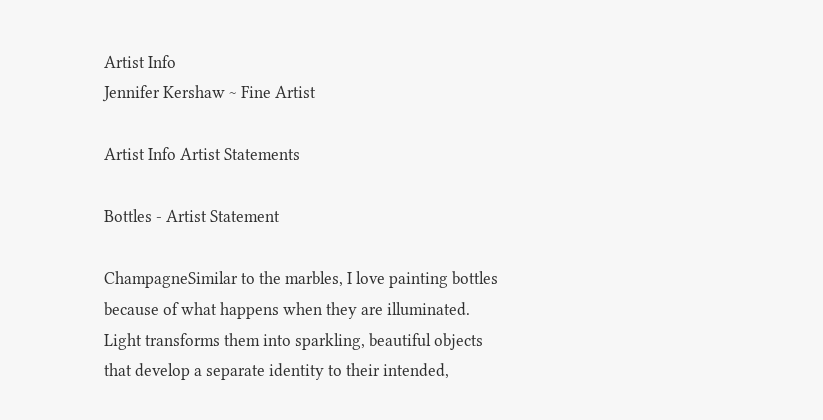Artist Info
Jennifer Kershaw ~ Fine Artist

Artist Info Artist Statements

Bottles - Artist Statement

ChampagneSimilar to the marbles, I love painting bottles because of what happens when they are illuminated.  Light transforms them into sparkling, beautiful objects that develop a separate identity to their intended,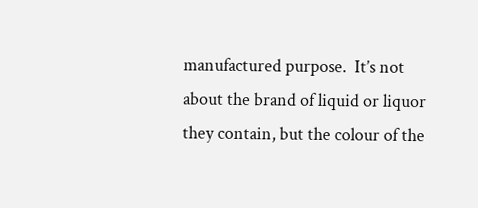manufactured purpose.  It’s not about the brand of liquid or liquor they contain, but the colour of the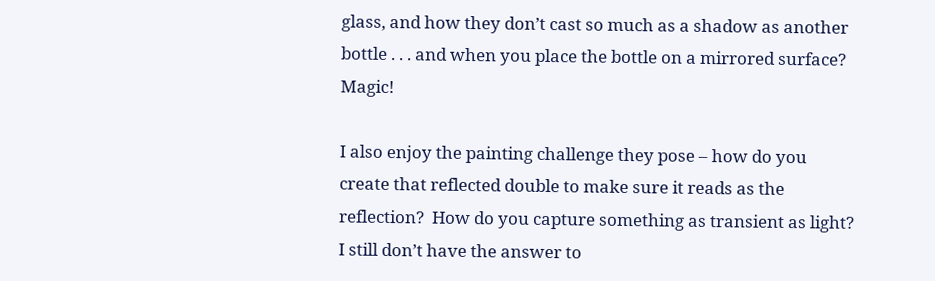glass, and how they don’t cast so much as a shadow as another bottle . . . and when you place the bottle on a mirrored surface?  Magic!

I also enjoy the painting challenge they pose – how do you create that reflected double to make sure it reads as the reflection?  How do you capture something as transient as light?  I still don’t have the answer to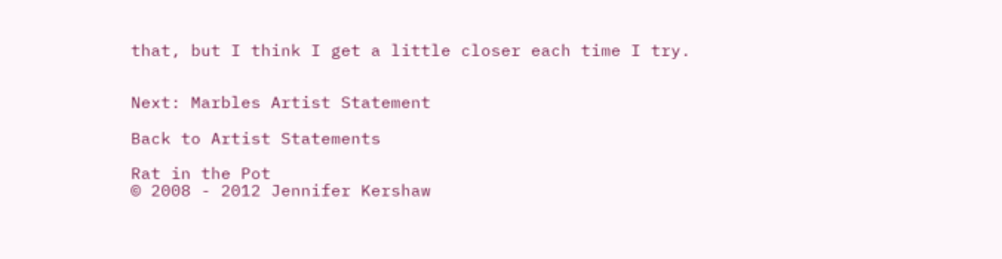that, but I think I get a little closer each time I try.


Next: Marbles Artist Statement

Back to Artist Statements

Rat in the Pot
© 2008 - 2012 Jennifer Kershaw